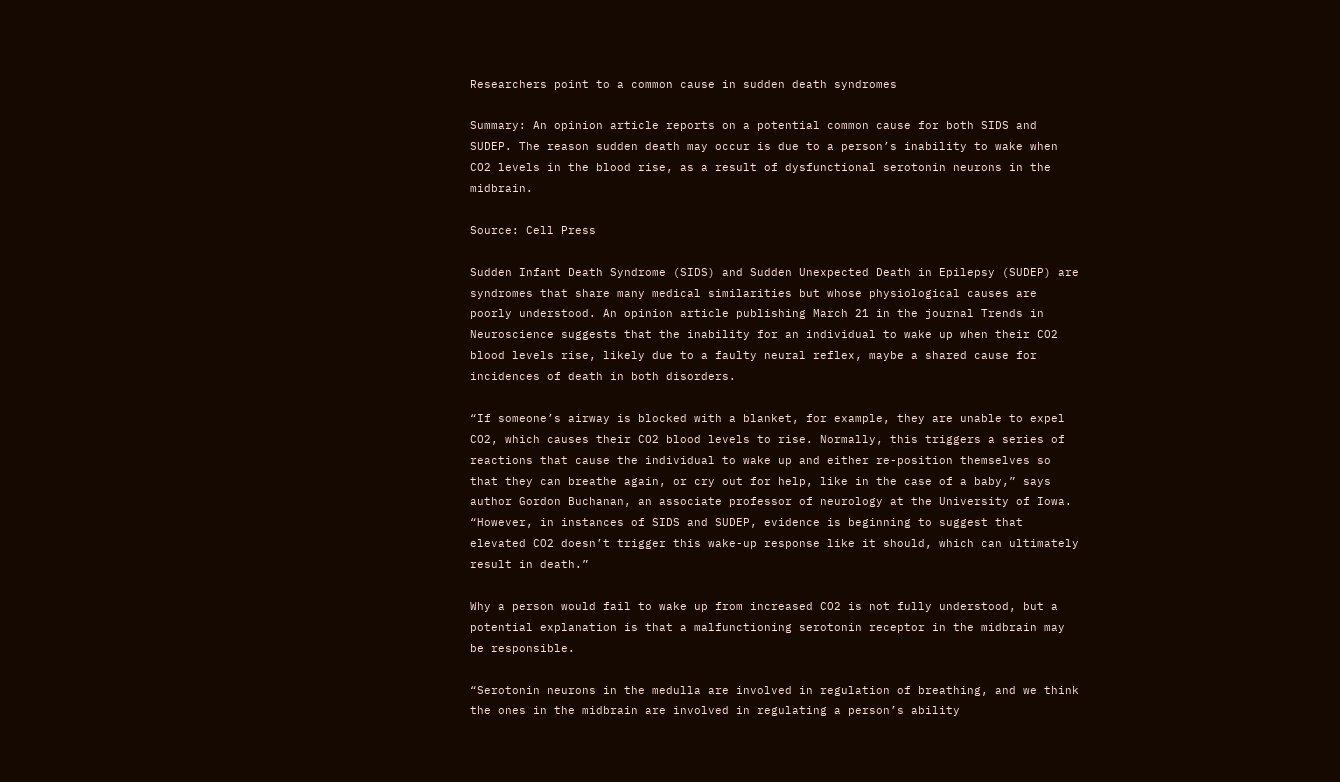Researchers point to a common cause in sudden death syndromes

Summary: An opinion article reports on a potential common cause for both SIDS and SUDEP. The reason sudden death may occur is due to a person’s inability to wake when CO2 levels in the blood rise, as a result of dysfunctional serotonin neurons in the midbrain.

Source: Cell Press

Sudden Infant Death Syndrome (SIDS) and Sudden Unexpected Death in Epilepsy (SUDEP) are syndromes that share many medical similarities but whose physiological causes are poorly understood. An opinion article publishing March 21 in the journal Trends in Neuroscience suggests that the inability for an individual to wake up when their CO2 blood levels rise, likely due to a faulty neural reflex, maybe a shared cause for incidences of death in both disorders.

“If someone’s airway is blocked with a blanket, for example, they are unable to expel CO2, which causes their CO2 blood levels to rise. Normally, this triggers a series of reactions that cause the individual to wake up and either re-position themselves so that they can breathe again, or cry out for help, like in the case of a baby,” says author Gordon Buchanan, an associate professor of neurology at the University of Iowa. “However, in instances of SIDS and SUDEP, evidence is beginning to suggest that elevated CO2 doesn’t trigger this wake-up response like it should, which can ultimately result in death.”

Why a person would fail to wake up from increased CO2 is not fully understood, but a potential explanation is that a malfunctioning serotonin receptor in the midbrain may be responsible.

“Serotonin neurons in the medulla are involved in regulation of breathing, and we think the ones in the midbrain are involved in regulating a person’s ability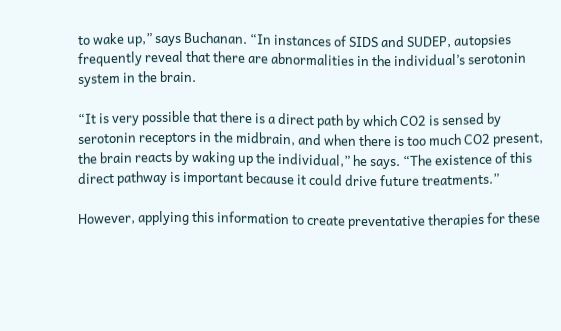to wake up,” says Buchanan. “In instances of SIDS and SUDEP, autopsies frequently reveal that there are abnormalities in the individual’s serotonin system in the brain.

“It is very possible that there is a direct path by which CO2 is sensed by serotonin receptors in the midbrain, and when there is too much CO2 present, the brain reacts by waking up the individual,” he says. “The existence of this direct pathway is important because it could drive future treatments.”

However, applying this information to create preventative therapies for these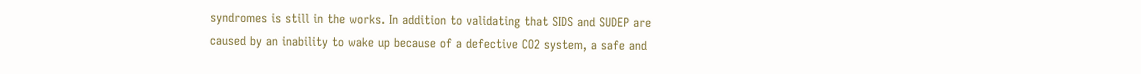syndromes is still in the works. In addition to validating that SIDS and SUDEP are caused by an inability to wake up because of a defective CO2 system, a safe and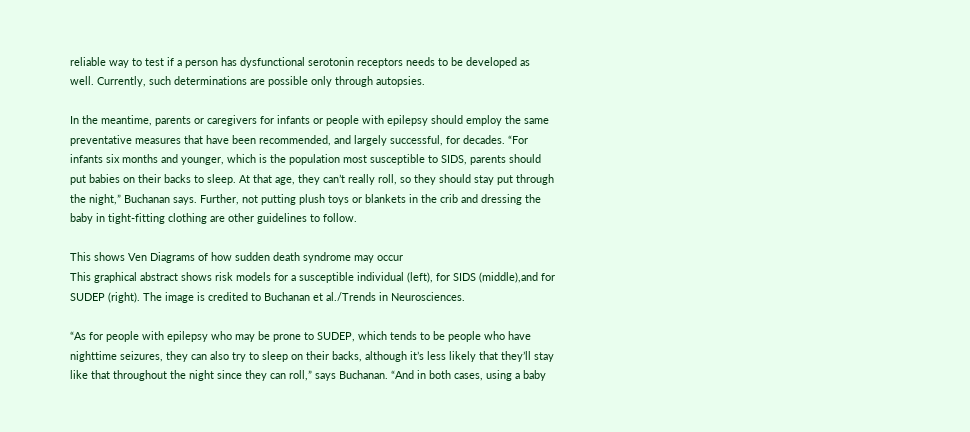reliable way to test if a person has dysfunctional serotonin receptors needs to be developed as well. Currently, such determinations are possible only through autopsies.

In the meantime, parents or caregivers for infants or people with epilepsy should employ the same preventative measures that have been recommended, and largely successful, for decades. “For infants six months and younger, which is the population most susceptible to SIDS, parents should put babies on their backs to sleep. At that age, they can’t really roll, so they should stay put through the night,” Buchanan says. Further, not putting plush toys or blankets in the crib and dressing the baby in tight-fitting clothing are other guidelines to follow.

This shows Ven Diagrams of how sudden death syndrome may occur
This graphical abstract shows risk models for a susceptible individual (left), for SIDS (middle),and for SUDEP (right). The image is credited to Buchanan et al./Trends in Neurosciences.

“As for people with epilepsy who may be prone to SUDEP, which tends to be people who have nighttime seizures, they can also try to sleep on their backs, although it’s less likely that they’ll stay like that throughout the night since they can roll,” says Buchanan. “And in both cases, using a baby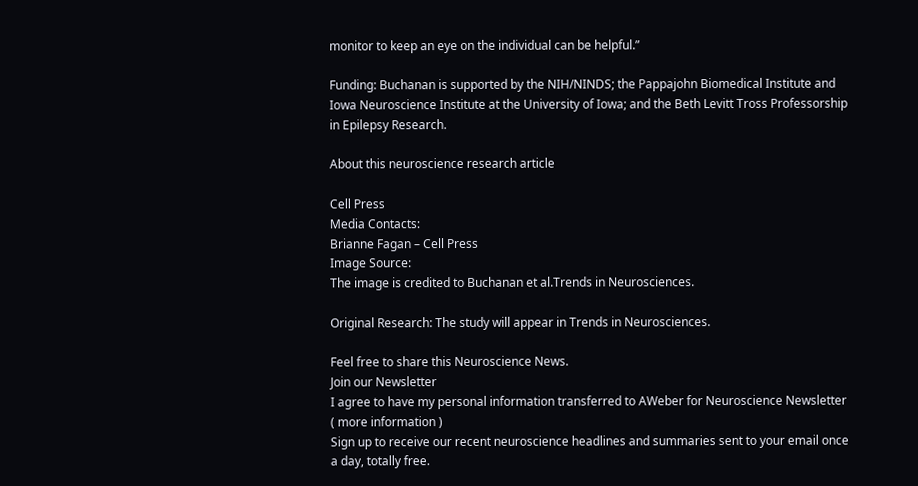monitor to keep an eye on the individual can be helpful.”

Funding: Buchanan is supported by the NIH/NINDS; the Pappajohn Biomedical Institute and Iowa Neuroscience Institute at the University of Iowa; and the Beth Levitt Tross Professorship in Epilepsy Research.

About this neuroscience research article

Cell Press
Media Contacts:
Brianne Fagan – Cell Press
Image Source:
The image is credited to Buchanan et al.Trends in Neurosciences.

Original Research: The study will appear in Trends in Neurosciences.

Feel free to share this Neuroscience News.
Join our Newsletter
I agree to have my personal information transferred to AWeber for Neuroscience Newsletter ( more information )
Sign up to receive our recent neuroscience headlines and summaries sent to your email once a day, totally free.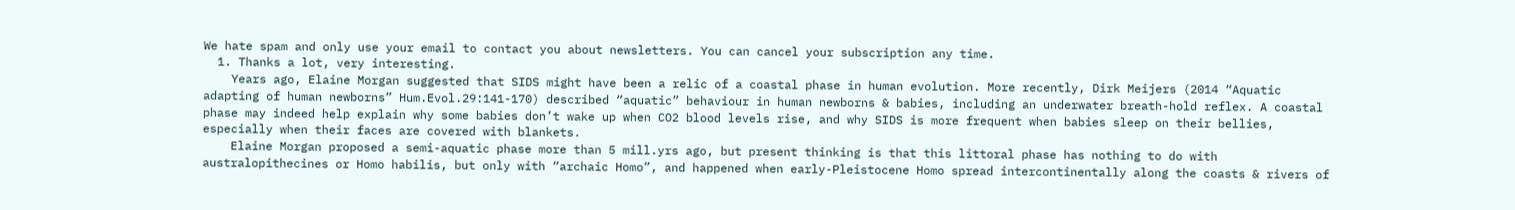We hate spam and only use your email to contact you about newsletters. You can cancel your subscription any time.
  1. Thanks a lot, very interesting.
    Years ago, Elaine Morgan suggested that SIDS might have been a relic of a coastal phase in human evolution. More recently, Dirk Meijers (2014 “Aquatic adapting of human newborns” Hum.Evol.29:141-170) described “aquatic” behaviour in human newborns & babies, including an underwater breath-hold reflex. A coastal phase may indeed help explain why some babies don’t wake up when CO2 blood levels rise, and why SIDS is more frequent when babies sleep on their bellies, especially when their faces are covered with blankets.
    Elaine Morgan proposed a semi-aquatic phase more than 5 mill.yrs ago, but present thinking is that this littoral phase has nothing to do with australopithecines or Homo habilis, but only with “archaic Homo”, and happened when early-Pleistocene Homo spread intercontinentally along the coasts & rivers of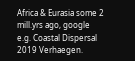Africa & Eurasia some 2 mill.yrs ago, google e.g. Coastal Dispersal 2019 Verhaegen.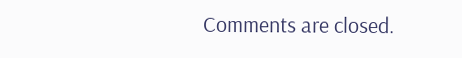Comments are closed.